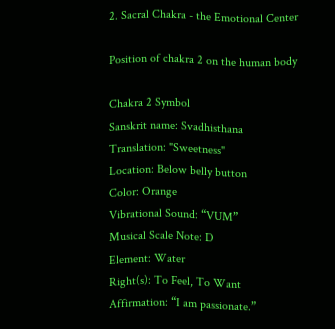2. Sacral Chakra - the Emotional Center

Position of chakra 2 on the human body

Chakra 2 Symbol
Sanskrit name: Svadhisthana
Translation: "Sweetness"
Location: Below belly button
Color: Orange
Vibrational Sound: “VUM”
Musical Scale Note: D
Element: Water
Right(s): To Feel, To Want
Affirmation: “I am passionate.”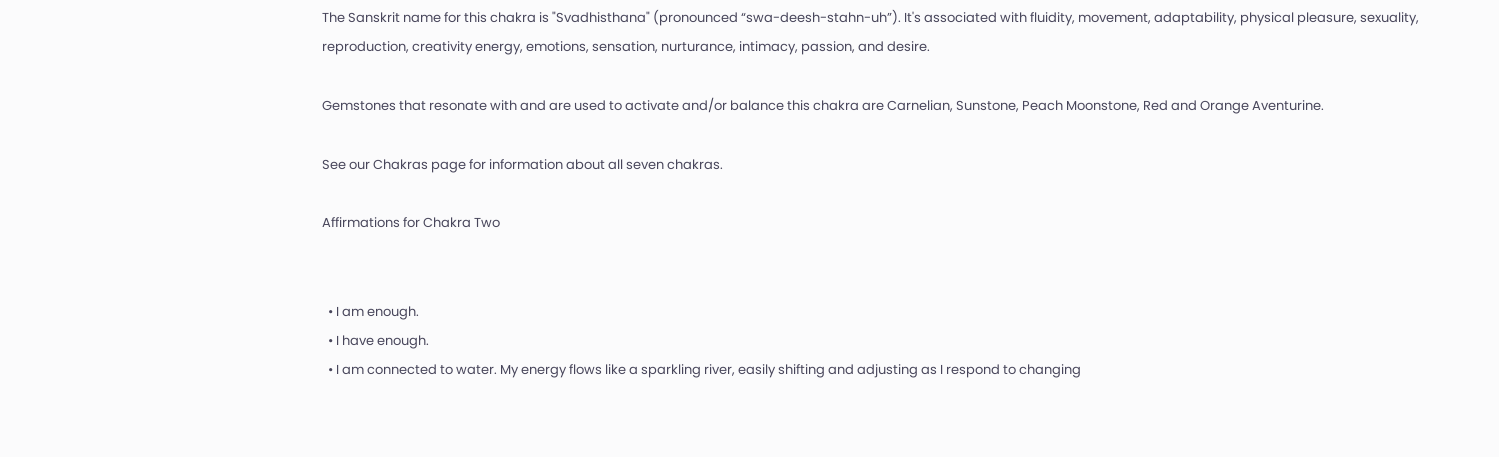The Sanskrit name for this chakra is "Svadhisthana" (pronounced “swa-deesh-stahn-uh”). It's associated with fluidity, movement, adaptability, physical pleasure, sexuality, reproduction, creativity energy, emotions, sensation, nurturance, intimacy, passion, and desire.

Gemstones that resonate with and are used to activate and/or balance this chakra are Carnelian, Sunstone, Peach Moonstone, Red and Orange Aventurine.

See our Chakras page for information about all seven chakras.

Affirmations for Chakra Two


  • I am enough.
  • I have enough.
  • I am connected to water. My energy flows like a sparkling river, easily shifting and adjusting as I respond to changing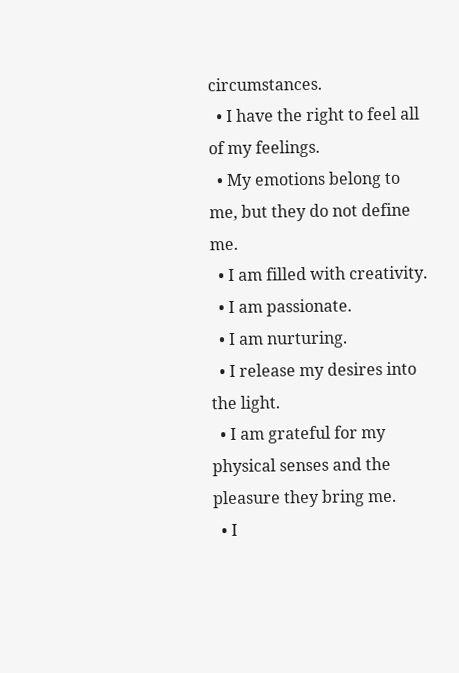circumstances.
  • I have the right to feel all of my feelings.
  • My emotions belong to me, but they do not define me.
  • I am filled with creativity.
  • I am passionate.
  • I am nurturing.
  • I release my desires into the light.
  • I am grateful for my physical senses and the pleasure they bring me.
  • I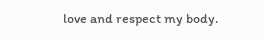love and respect my body.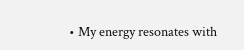• My energy resonates with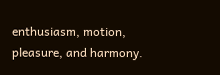enthusiasm, motion, pleasure, and harmony.